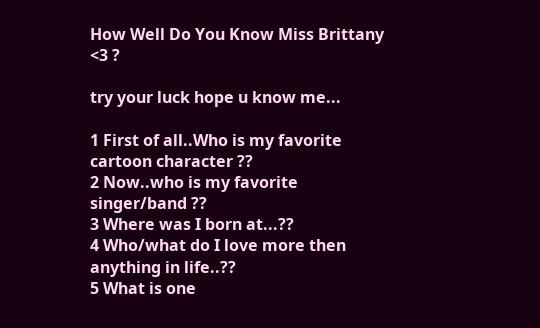How Well Do You Know Miss Brittany <3 ?

try your luck hope u know me...

1 First of all..Who is my favorite cartoon character ??
2 Now..who is my favorite singer/band ??
3 Where was I born at...??
4 Who/what do I love more then anything in life..??
5 What is one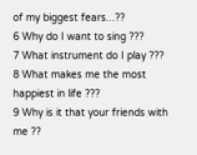of my biggest fears...??
6 Why do I want to sing ???
7 What instrument do I play ???
8 What makes me the most happiest in life ???
9 Why is it that your friends with me ??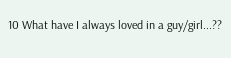10 What have I always loved in a guy/girl...??